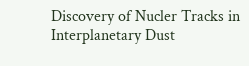Discovery of Nucler Tracks in Interplanetary Dust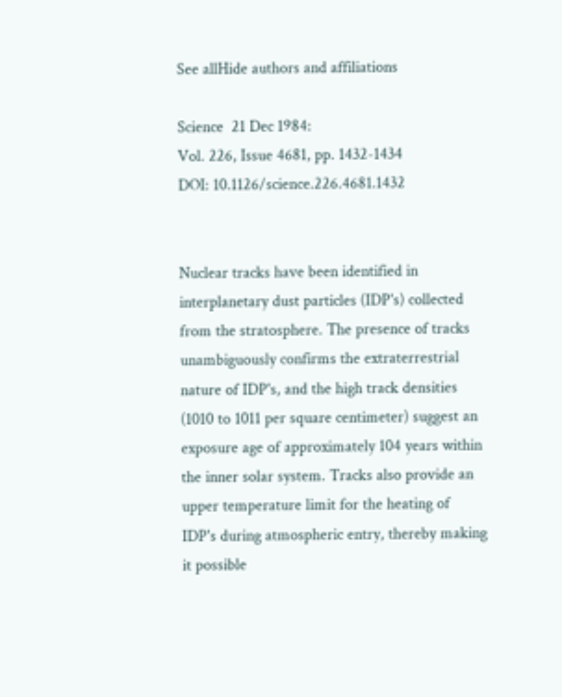See allHide authors and affiliations

Science  21 Dec 1984:
Vol. 226, Issue 4681, pp. 1432-1434
DOI: 10.1126/science.226.4681.1432


Nuclear tracks have been identified in interplanetary dust particles (IDP's) collected from the stratosphere. The presence of tracks unambiguously confirms the extraterrestrial nature of IDP's, and the high track densities (1010 to 1011 per square centimeter) suggest an exposure age of approximately 104 years within the inner solar system. Tracks also provide an upper temperature limit for the heating of IDP's during atmospheric entry, thereby making it possible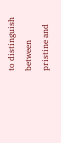to distinguish between pristine and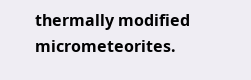thermally modified micrometeorites.